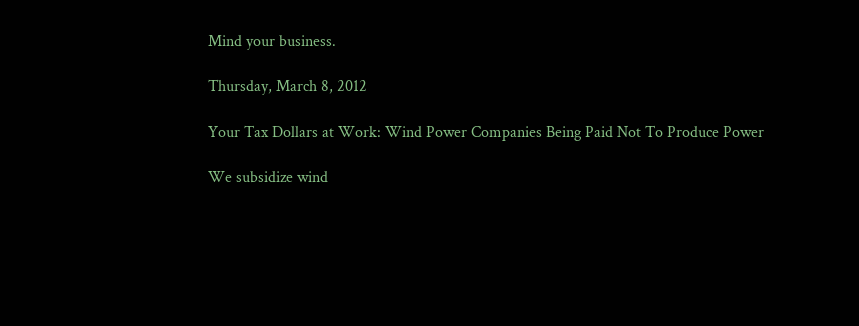Mind your business.

Thursday, March 8, 2012

Your Tax Dollars at Work: Wind Power Companies Being Paid Not To Produce Power

We subsidize wind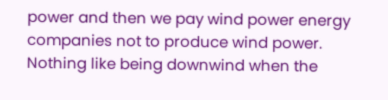power and then we pay wind power energy companies not to produce wind power.  Nothing like being downwind when the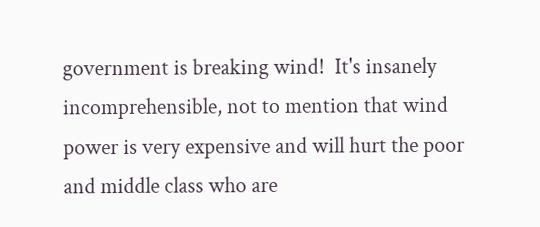government is breaking wind!  It's insanely incomprehensible, not to mention that wind power is very expensive and will hurt the poor and middle class who are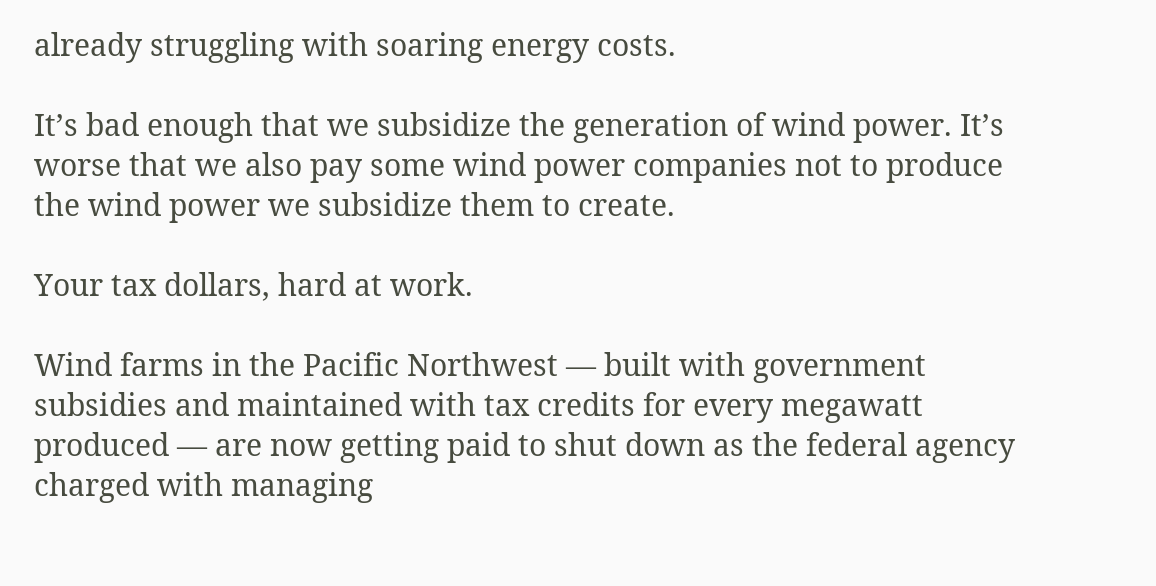already struggling with soaring energy costs.

It’s bad enough that we subsidize the generation of wind power. It’s worse that we also pay some wind power companies not to produce the wind power we subsidize them to create.

Your tax dollars, hard at work.

Wind farms in the Pacific Northwest — built with government subsidies and maintained with tax credits for every megawatt produced — are now getting paid to shut down as the federal agency charged with managing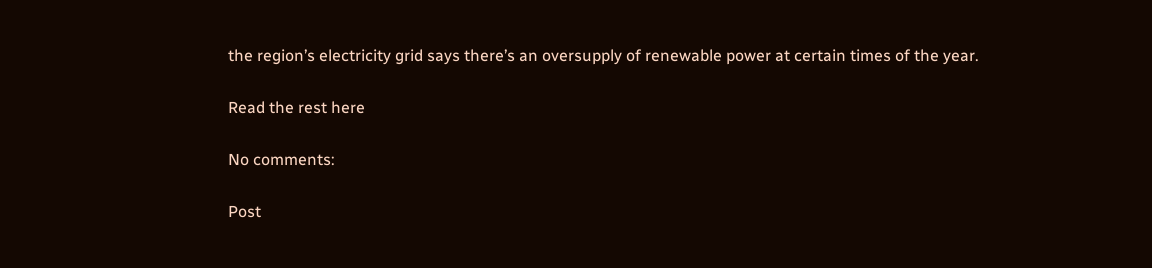the region’s electricity grid says there’s an oversupply of renewable power at certain times of the year.

Read the rest here

No comments:

Post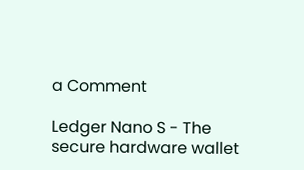a Comment

Ledger Nano S - The secure hardware wallet